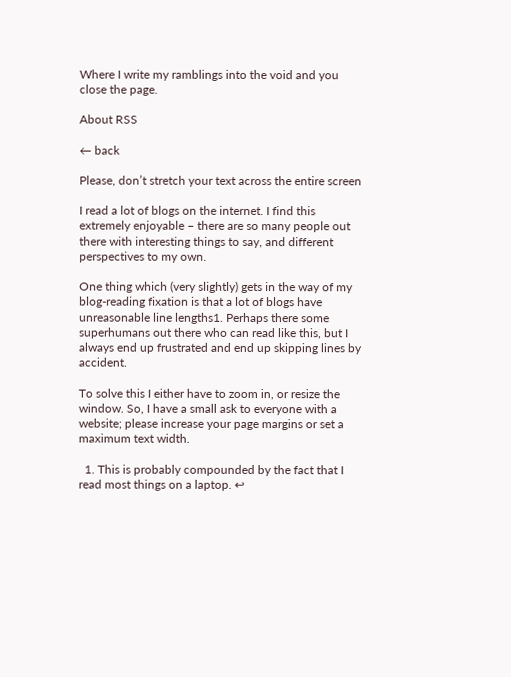Where I write my ramblings into the void and you close the page.

About RSS

← back

Please, don’t stretch your text across the entire screen

I read a lot of blogs on the internet. I find this extremely enjoyable – there are so many people out there with interesting things to say, and different perspectives to my own.

One thing which (very slightly) gets in the way of my blog-reading fixation is that a lot of blogs have unreasonable line lengths1. Perhaps there some superhumans out there who can read like this, but I always end up frustrated and end up skipping lines by accident.

To solve this I either have to zoom in, or resize the window. So, I have a small ask to everyone with a website; please increase your page margins or set a maximum text width.

  1. This is probably compounded by the fact that I read most things on a laptop. ↩